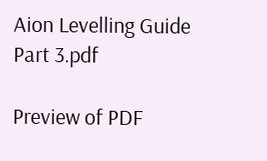Aion Levelling Guide Part 3.pdf

Preview of PDF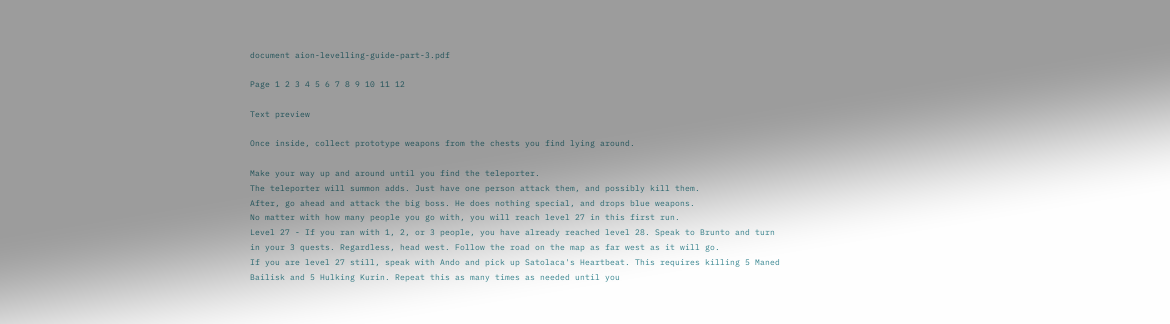document aion-levelling-guide-part-3.pdf

Page 1 2 3 4 5 6 7 8 9 10 11 12

Text preview

Once inside, collect prototype weapons from the chests you find lying around.

Make your way up and around until you find the teleporter.
The teleporter will summon adds. Just have one person attack them, and possibly kill them.
After, go ahead and attack the big boss. He does nothing special, and drops blue weapons.
No matter with how many people you go with, you will reach level 27 in this first run.
Level 27 - If you ran with 1, 2, or 3 people, you have already reached level 28. Speak to Brunto and turn
in your 3 quests. Regardless, head west. Follow the road on the map as far west as it will go.
If you are level 27 still, speak with Ando and pick up Satolaca's Heartbeat. This requires killing 5 Maned
Bailisk and 5 Hulking Kurin. Repeat this as many times as needed until you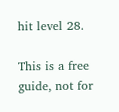hit level 28.

This is a free guide, not for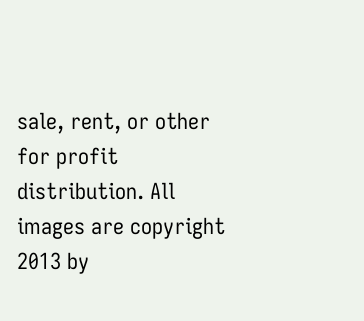sale, rent, or other for profit distribution. All images are copyright 2013 by